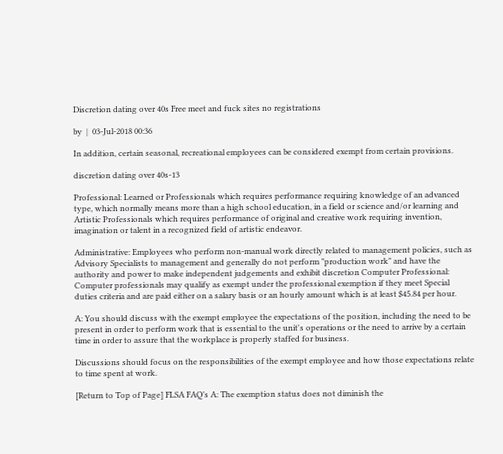Discretion dating over 40s Free meet and fuck sites no registrations

by  |  03-Jul-2018 00:36

In addition, certain seasonal, recreational employees can be considered exempt from certain provisions.

discretion dating over 40s-13

Professional: Learned or Professionals which requires performance requiring knowledge of an advanced type, which normally means more than a high school education, in a field or science and/or learning and Artistic Professionals which requires performance of original and creative work requiring invention, imagination or talent in a recognized field of artistic endeavor.

Administrative: Employees who perform non-manual work directly related to management policies, such as Advisory Specialists to management and generally do not perform "production work" and have the authority and power to make independent judgements and exhibit discretion Computer Professional: Computer professionals may qualify as exempt under the professional exemption if they meet Special duties criteria and are paid either on a salary basis or an hourly amount which is at least $45.84 per hour.

A: You should discuss with the exempt employee the expectations of the position, including the need to be present in order to perform work that is essential to the unit's operations or the need to arrive by a certain time in order to assure that the workplace is properly staffed for business.

Discussions should focus on the responsibilities of the exempt employee and how those expectations relate to time spent at work.

[Return to Top of Page] FLSA FAQ’s A: The exemption status does not diminish the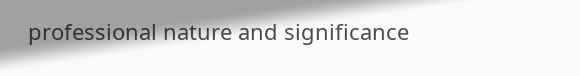professional nature and significance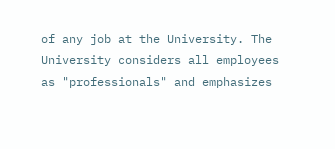of any job at the University. The University considers all employees as "professionals" and emphasizes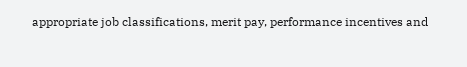appropriate job classifications, merit pay, performance incentives and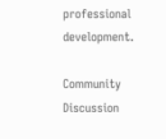professional development.

Community Discussion